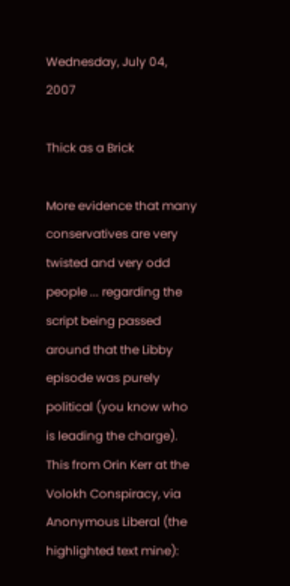Wednesday, July 04, 2007

Thick as a Brick

More evidence that many conservatives are very twisted and very odd people ... regarding the script being passed around that the Libby episode was purely political (you know who is leading the charge). This from Orin Kerr at the Volokh Conspiracy, via Anonymous Liberal (the highlighted text mine):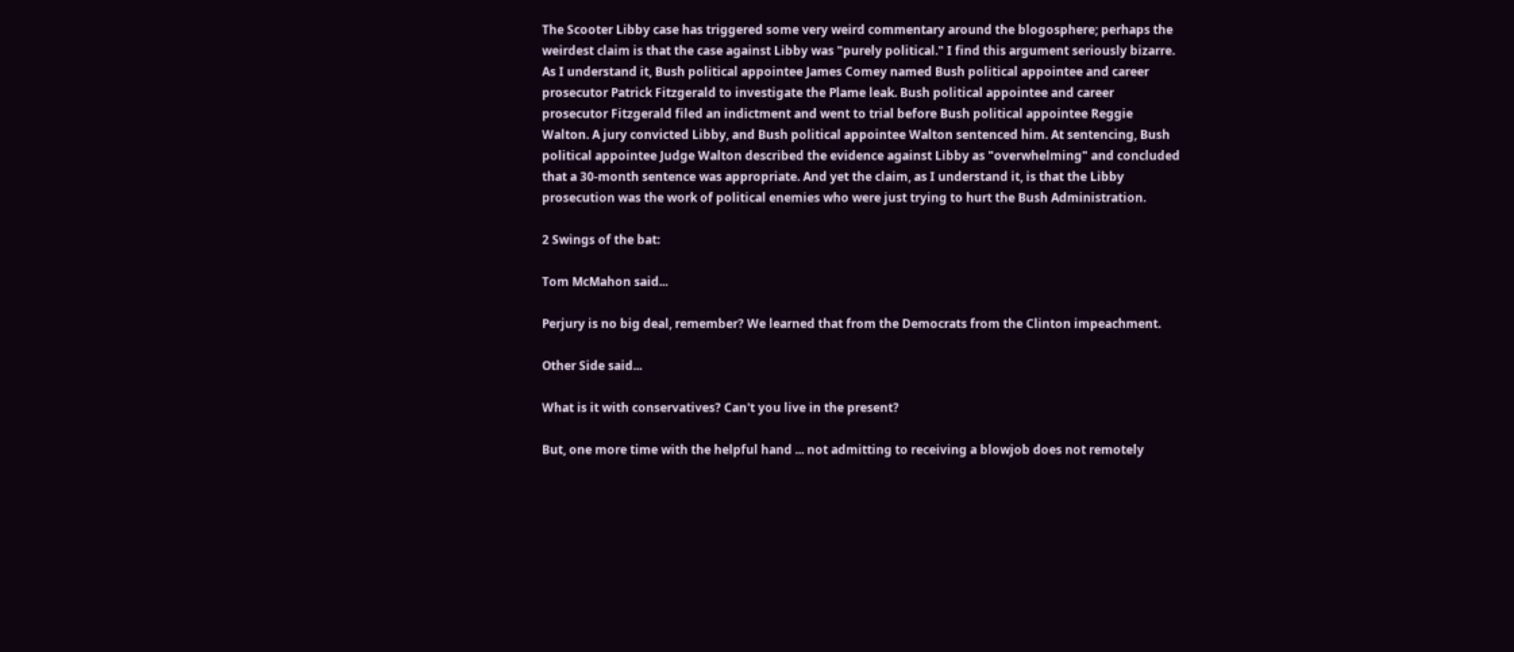The Scooter Libby case has triggered some very weird commentary around the blogosphere; perhaps the weirdest claim is that the case against Libby was "purely political." I find this argument seriously bizarre. As I understand it, Bush political appointee James Comey named Bush political appointee and career prosecutor Patrick Fitzgerald to investigate the Plame leak. Bush political appointee and career prosecutor Fitzgerald filed an indictment and went to trial before Bush political appointee Reggie Walton. A jury convicted Libby, and Bush political appointee Walton sentenced him. At sentencing, Bush political appointee Judge Walton described the evidence against Libby as "overwhelming" and concluded that a 30-month sentence was appropriate. And yet the claim, as I understand it, is that the Libby prosecution was the work of political enemies who were just trying to hurt the Bush Administration.

2 Swings of the bat:

Tom McMahon said...

Perjury is no big deal, remember? We learned that from the Democrats from the Clinton impeachment.

Other Side said...

What is it with conservatives? Can't you live in the present?

But, one more time with the helpful hand ... not admitting to receiving a blowjob does not remotely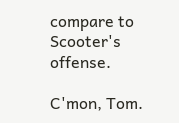compare to Scooter's offense.

C'mon, Tom.